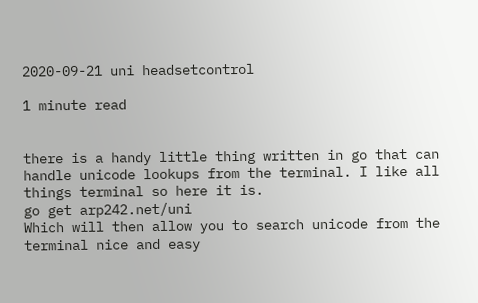2020-09-21 uni headsetcontrol

1 minute read


there is a handy little thing written in go that can handle unicode lookups from the terminal. I like all things terminal so here it is.
go get arp242.net/uni
Which will then allow you to search unicode from the terminal nice and easy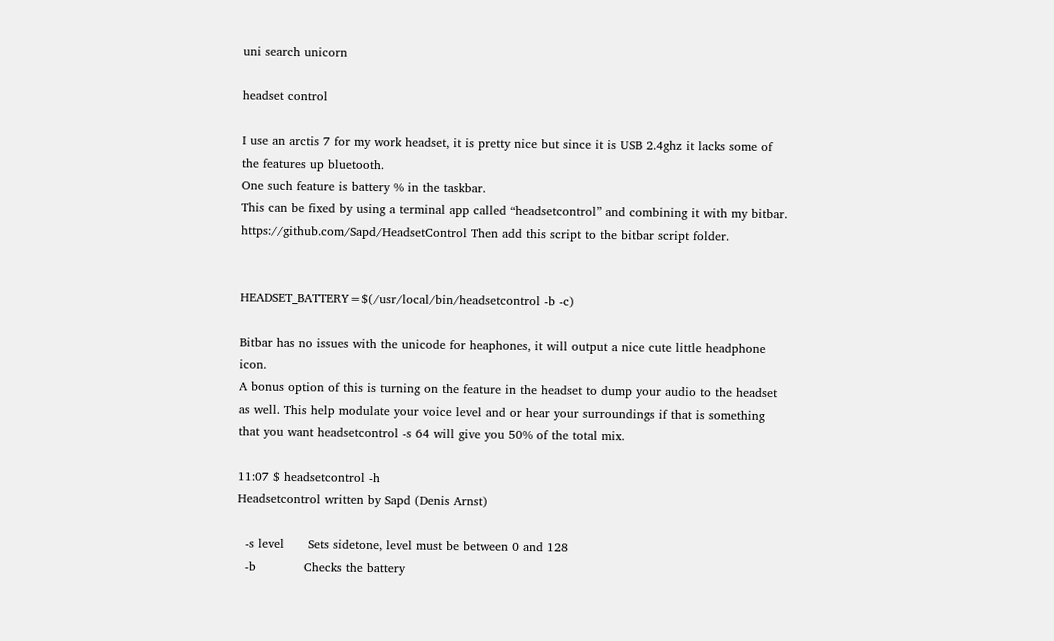uni search unicorn

headset control

I use an arctis 7 for my work headset, it is pretty nice but since it is USB 2.4ghz it lacks some of the features up bluetooth.
One such feature is battery % in the taskbar.
This can be fixed by using a terminal app called “headsetcontrol” and combining it with my bitbar. https://github.com/Sapd/HeadsetControl Then add this script to the bitbar script folder.


HEADSET_BATTERY=$(/usr/local/bin/headsetcontrol -b -c)

Bitbar has no issues with the unicode for heaphones, it will output a nice cute little headphone icon.
A bonus option of this is turning on the feature in the headset to dump your audio to the headset as well. This help modulate your voice level and or hear your surroundings if that is something that you want headsetcontrol -s 64 will give you 50% of the total mix.

11:07 $ headsetcontrol -h
Headsetcontrol written by Sapd (Denis Arnst)

  -s level      Sets sidetone, level must be between 0 and 128
  -b            Checks the battery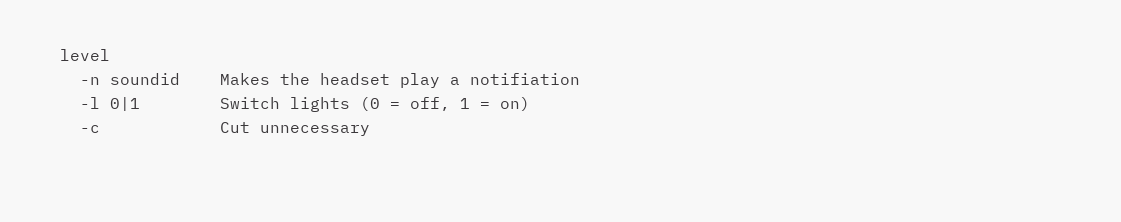level
  -n soundid    Makes the headset play a notifiation
  -l 0|1        Switch lights (0 = off, 1 = on)
  -c            Cut unnecessary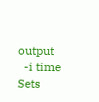output
  -i time       Sets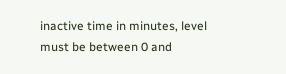inactive time in minutes, level must be between 0 and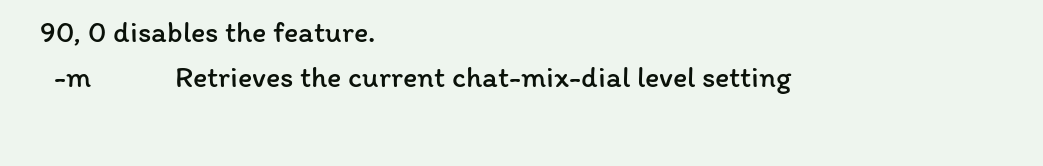90, 0 disables the feature.
  -m            Retrieves the current chat-mix-dial level setting